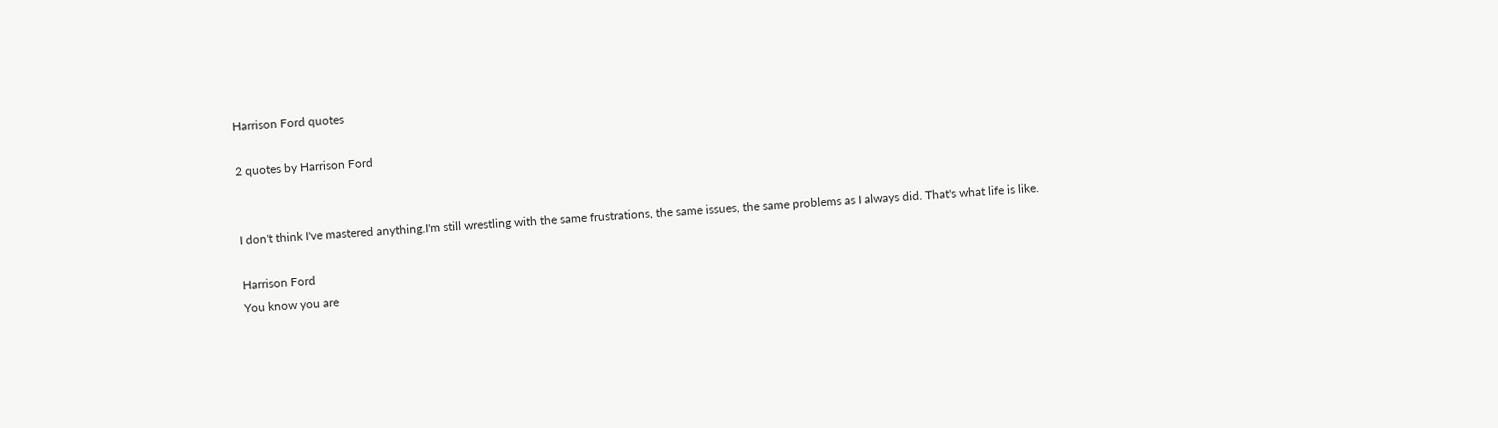Harrison Ford quotes

2 quotes by Harrison Ford


I don't think I've mastered anything.I'm still wrestling with the same frustrations, the same issues, the same problems as I always did. That's what life is like.

Harrison Ford
You know you are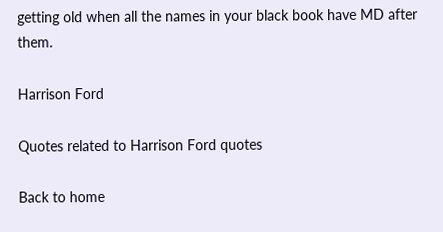getting old when all the names in your black book have MD after them.

Harrison Ford

Quotes related to Harrison Ford quotes

Back to home